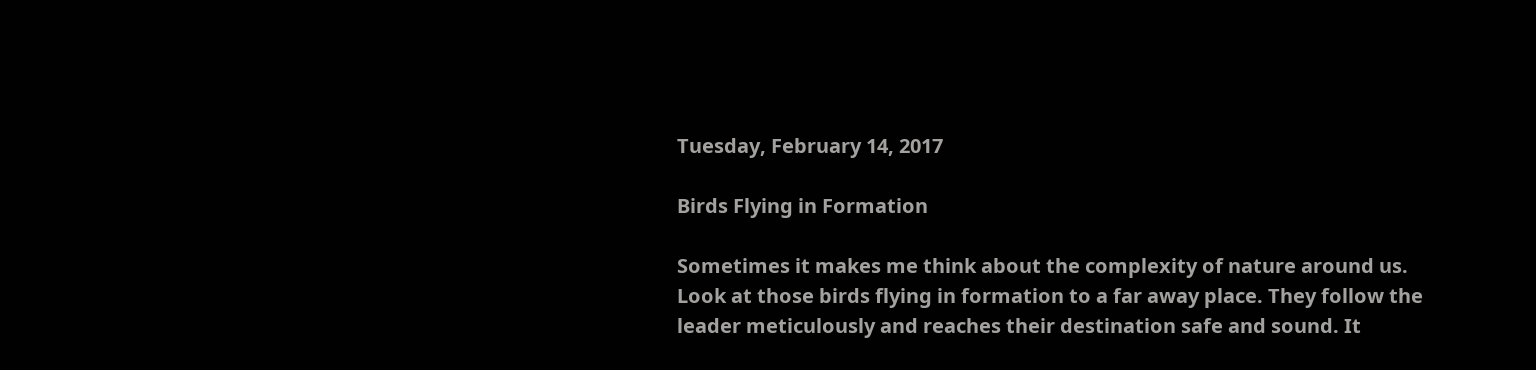Tuesday, February 14, 2017

Birds Flying in Formation

Sometimes it makes me think about the complexity of nature around us. Look at those birds flying in formation to a far away place. They follow the leader meticulously and reaches their destination safe and sound. It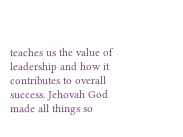teaches us the value of leadership and how it contributes to overall success. Jehovah God made all things so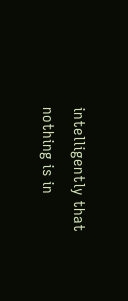intelligently that nothing is in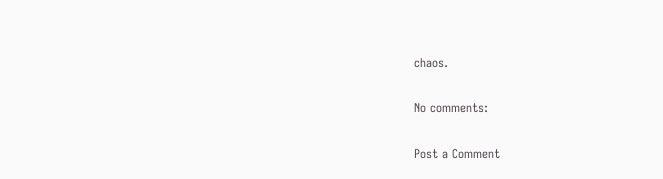chaos.

No comments:

Post a Comment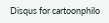Disqus for cartoonphilo